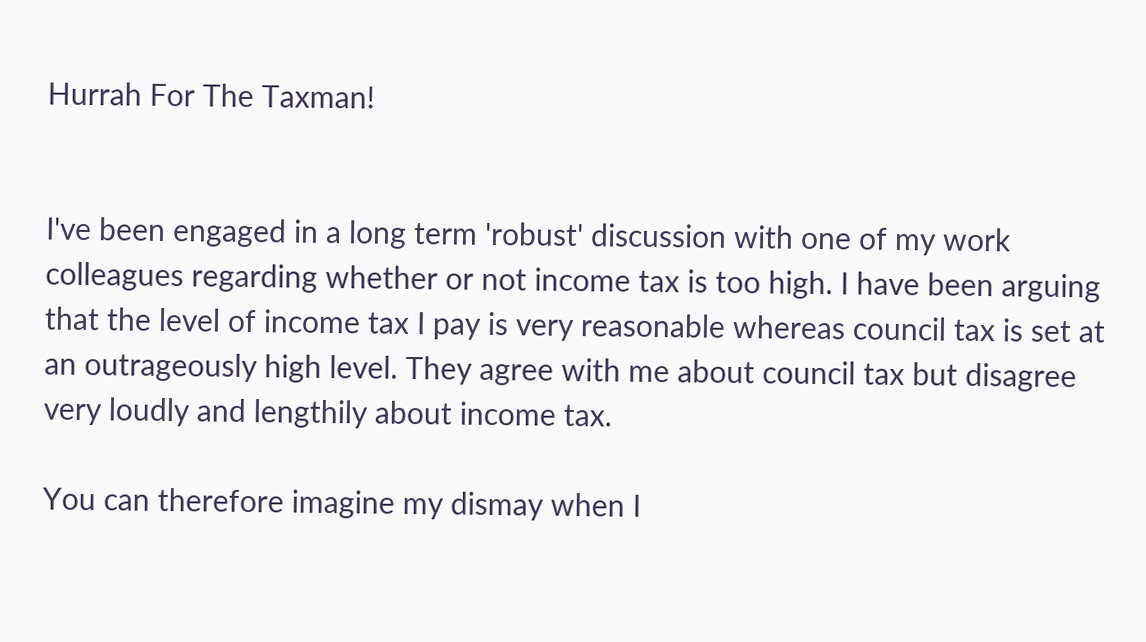Hurrah For The Taxman!


I've been engaged in a long term 'robust' discussion with one of my work colleagues regarding whether or not income tax is too high. I have been arguing that the level of income tax I pay is very reasonable whereas council tax is set at an outrageously high level. They agree with me about council tax but disagree very loudly and lengthily about income tax.

You can therefore imagine my dismay when I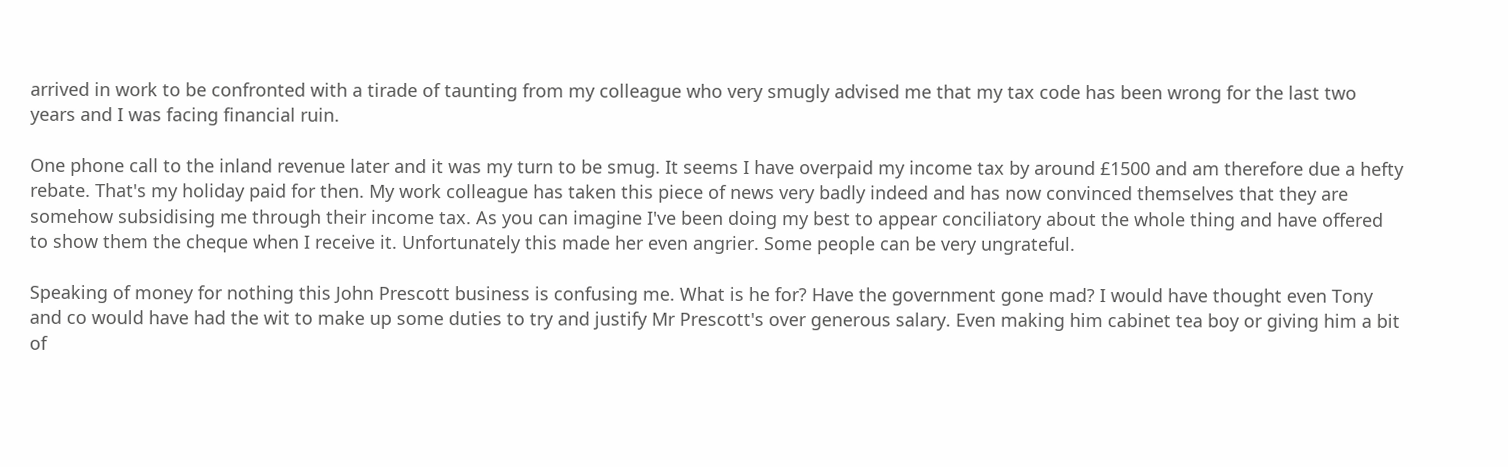arrived in work to be confronted with a tirade of taunting from my colleague who very smugly advised me that my tax code has been wrong for the last two years and I was facing financial ruin.

One phone call to the inland revenue later and it was my turn to be smug. It seems I have overpaid my income tax by around £1500 and am therefore due a hefty rebate. That's my holiday paid for then. My work colleague has taken this piece of news very badly indeed and has now convinced themselves that they are somehow subsidising me through their income tax. As you can imagine I've been doing my best to appear conciliatory about the whole thing and have offered to show them the cheque when I receive it. Unfortunately this made her even angrier. Some people can be very ungrateful.

Speaking of money for nothing this John Prescott business is confusing me. What is he for? Have the government gone mad? I would have thought even Tony and co would have had the wit to make up some duties to try and justify Mr Prescott's over generous salary. Even making him cabinet tea boy or giving him a bit of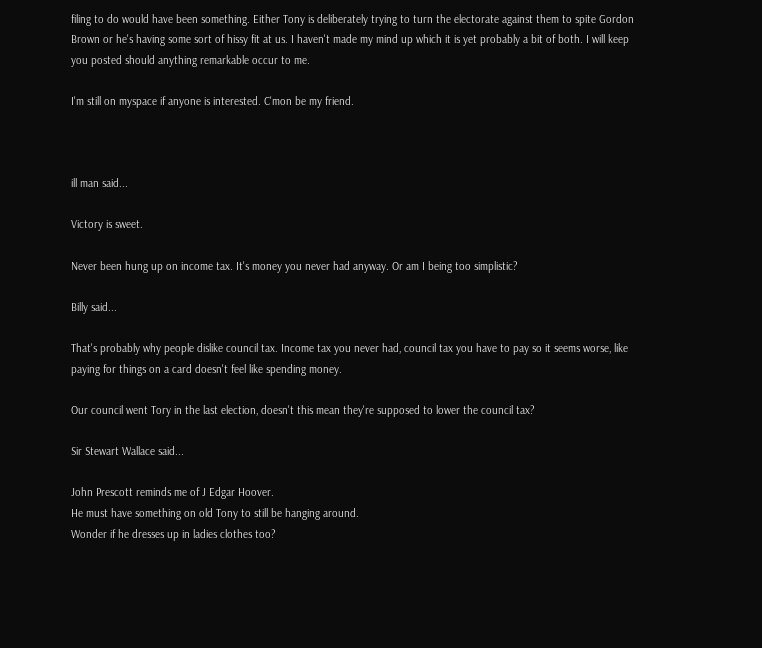filing to do would have been something. Either Tony is deliberately trying to turn the electorate against them to spite Gordon Brown or he's having some sort of hissy fit at us. I haven't made my mind up which it is yet probably a bit of both. I will keep you posted should anything remarkable occur to me.

I'm still on myspace if anyone is interested. C'mon be my friend.



ill man said...

Victory is sweet.

Never been hung up on income tax. It's money you never had anyway. Or am I being too simplistic?

Billy said...

That's probably why people dislike council tax. Income tax you never had, council tax you have to pay so it seems worse, like paying for things on a card doesn't feel like spending money.

Our council went Tory in the last election, doesn't this mean they're supposed to lower the council tax?

Sir Stewart Wallace said...

John Prescott reminds me of J Edgar Hoover.
He must have something on old Tony to still be hanging around.
Wonder if he dresses up in ladies clothes too?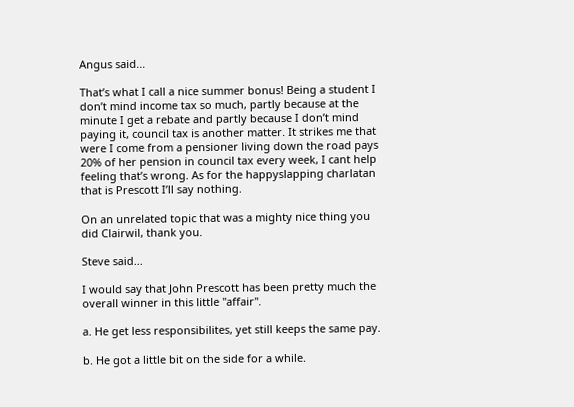Angus said...

That’s what I call a nice summer bonus! Being a student I don’t mind income tax so much, partly because at the minute I get a rebate and partly because I don’t mind paying it, council tax is another matter. It strikes me that were I come from a pensioner living down the road pays 20% of her pension in council tax every week, I cant help feeling that’s wrong. As for the happyslapping charlatan that is Prescott I’ll say nothing.

On an unrelated topic that was a mighty nice thing you did Clairwil, thank you.

Steve said...

I would say that John Prescott has been pretty much the overall winner in this little "affair".

a. He get less responsibilites, yet still keeps the same pay.

b. He got a little bit on the side for a while.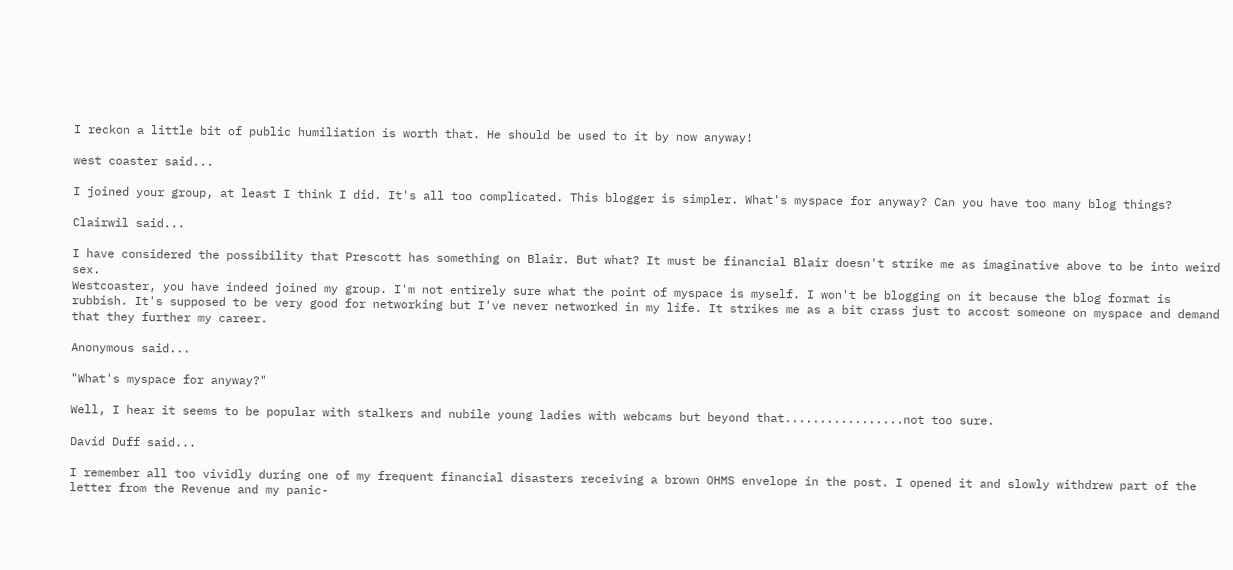I reckon a little bit of public humiliation is worth that. He should be used to it by now anyway!

west coaster said...

I joined your group, at least I think I did. It's all too complicated. This blogger is simpler. What's myspace for anyway? Can you have too many blog things?

Clairwil said...

I have considered the possibility that Prescott has something on Blair. But what? It must be financial Blair doesn't strike me as imaginative above to be into weird sex.
Westcoaster, you have indeed joined my group. I'm not entirely sure what the point of myspace is myself. I won't be blogging on it because the blog format is rubbish. It's supposed to be very good for networking but I've never networked in my life. It strikes me as a bit crass just to accost someone on myspace and demand that they further my career.

Anonymous said...

"What's myspace for anyway?"

Well, I hear it seems to be popular with stalkers and nubile young ladies with webcams but beyond that.................not too sure.

David Duff said...

I remember all too vividly during one of my frequent financial disasters receiving a brown OHMS envelope in the post. I opened it and slowly withdrew part of the letter from the Revenue and my panic-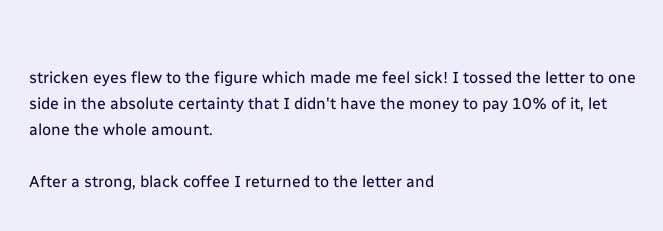stricken eyes flew to the figure which made me feel sick! I tossed the letter to one side in the absolute certainty that I didn't have the money to pay 10% of it, let alone the whole amount.

After a strong, black coffee I returned to the letter and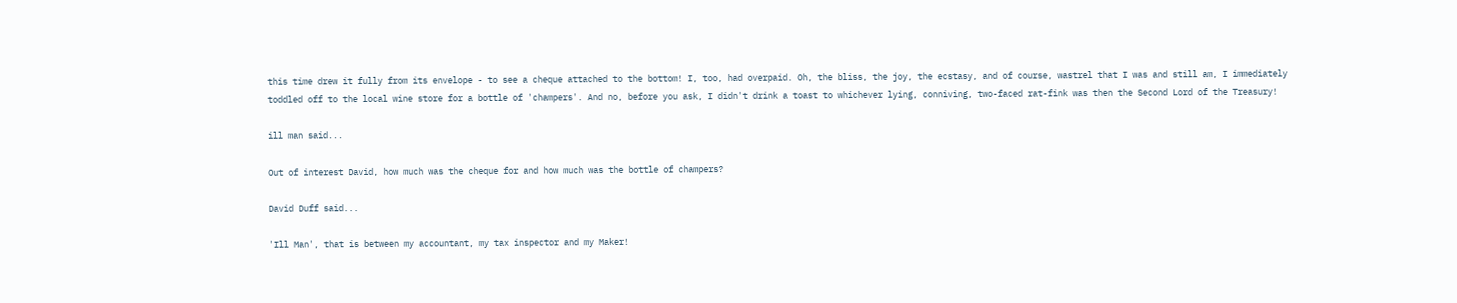this time drew it fully from its envelope - to see a cheque attached to the bottom! I, too, had overpaid. Oh, the bliss, the joy, the ecstasy, and of course, wastrel that I was and still am, I immediately toddled off to the local wine store for a bottle of 'champers'. And no, before you ask, I didn't drink a toast to whichever lying, conniving, two-faced rat-fink was then the Second Lord of the Treasury!

ill man said...

Out of interest David, how much was the cheque for and how much was the bottle of champers?

David Duff said...

'Ill Man', that is between my accountant, my tax inspector and my Maker!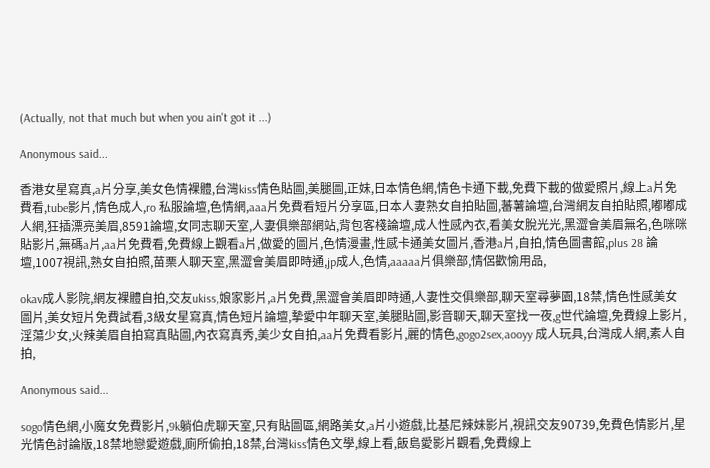(Actually, not that much but when you ain't got it ...)

Anonymous said...

香港女星寫真,a片分享,美女色情裸體,台灣kiss情色貼圖,美腿圖,正妹,日本情色網,情色卡通下載,免費下載的做愛照片,線上a片免費看,tube影片,情色成人,ro 私服論壇,色情網,aaa片免費看短片分享區,日本人妻熟女自拍貼圖,蕃薯論壇,台灣網友自拍貼照,嘟嘟成人網,狂插漂亮美眉,8591論壇,女同志聊天室,人妻俱樂部網站,背包客棧論壇,成人性感內衣,看美女脫光光,黑澀會美眉無名,色咪咪貼影片,無碼a片,aa片免費看,免費線上觀看a片,做愛的圖片,色情漫畫,性感卡通美女圖片,香港a片,自拍,情色圖書館,plus 28 論壇,1007視訊,熟女自拍照,苗栗人聊天室,黑澀會美眉即時通,jp成人,色情,aaaaa片俱樂部,情侶歡愉用品,

okav成人影院,網友裸體自拍,交友ukiss,娘家影片,a片免費,黑澀會美眉即時通,人妻性交俱樂部,聊天室尋夢園,18禁,情色性感美女圖片,美女短片免費試看,3級女星寫真,情色短片論壇,摯愛中年聊天室,美腿貼圖,影音聊天,聊天室找一夜,g世代論壇,免費線上影片,淫蕩少女,火辣美眉自拍寫真貼圖,內衣寫真秀,美少女自拍,aa片免費看影片,麗的情色,gogo2sex,aooyy 成人玩具,台灣成人網,素人自拍,

Anonymous said...

sogo情色網,小魔女免費影片,9k躺伯虎聊天室,只有貼圖區,網路美女,a片小遊戲,比基尼辣妹影片,視訊交友90739,免費色情影片,星光情色討論版,18禁地戀愛遊戲,廁所偷拍,18禁,台灣kiss情色文學,線上看,飯島愛影片觀看,免費線上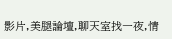影片,美腿論壇,聊天室找一夜,情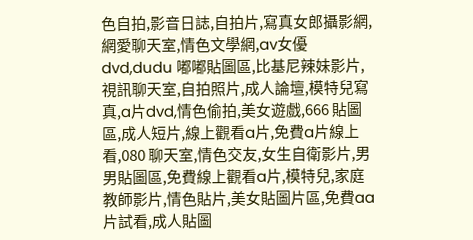色自拍,影音日誌,自拍片,寫真女郎攝影網,網愛聊天室,情色文學網,av女優dvd,dudu 嘟嘟貼圖區,比基尼辣妹影片,視訊聊天室,自拍照片,成人論壇,模特兒寫真,a片dvd,情色偷拍,美女遊戲,666 貼圖區,成人短片,線上觀看a片,免費a片線上看,080 聊天室,情色交友,女生自衛影片,男男貼圖區,免費線上觀看a片,模特兒,家庭教師影片,情色貼片,美女貼圖片區,免費aa片試看,成人貼圖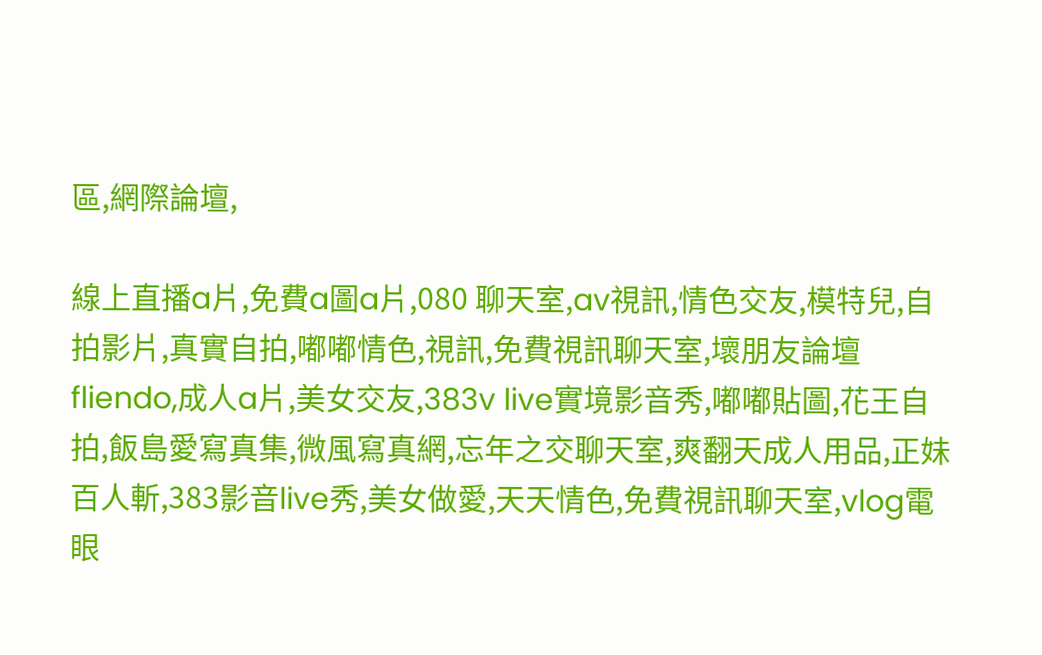區,網際論壇,

線上直播a片,免費a圖a片,080 聊天室,av視訊,情色交友,模特兒,自拍影片,真實自拍,嘟嘟情色,視訊,免費視訊聊天室,壞朋友論壇fliendo,成人a片,美女交友,383v live實境影音秀,嘟嘟貼圖,花王自拍,飯島愛寫真集,微風寫真網,忘年之交聊天室,爽翻天成人用品,正妹百人斬,383影音live秀,美女做愛,天天情色,免費視訊聊天室,vlog電眼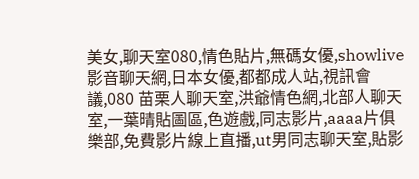美女,聊天室080,情色貼片,無碼女優,showlive影音聊天網,日本女優,都都成人站,視訊會議,080 苗栗人聊天室,洪爺情色網,北部人聊天室,一葉晴貼圖區,色遊戲,同志影片,aaaa片俱樂部,免費影片線上直播,ut男同志聊天室,貼影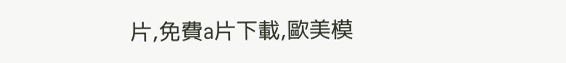片,免費a片下載,歐美模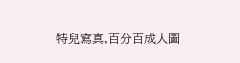特兒寫真,百分百成人圖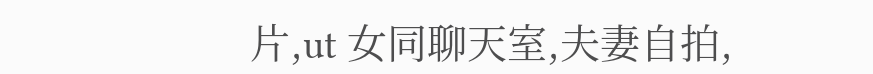片,ut 女同聊天室,夫妻自拍,